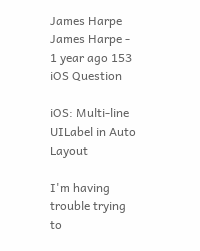James Harpe James Harpe - 1 year ago 153
iOS Question

iOS: Multi-line UILabel in Auto Layout

I'm having trouble trying to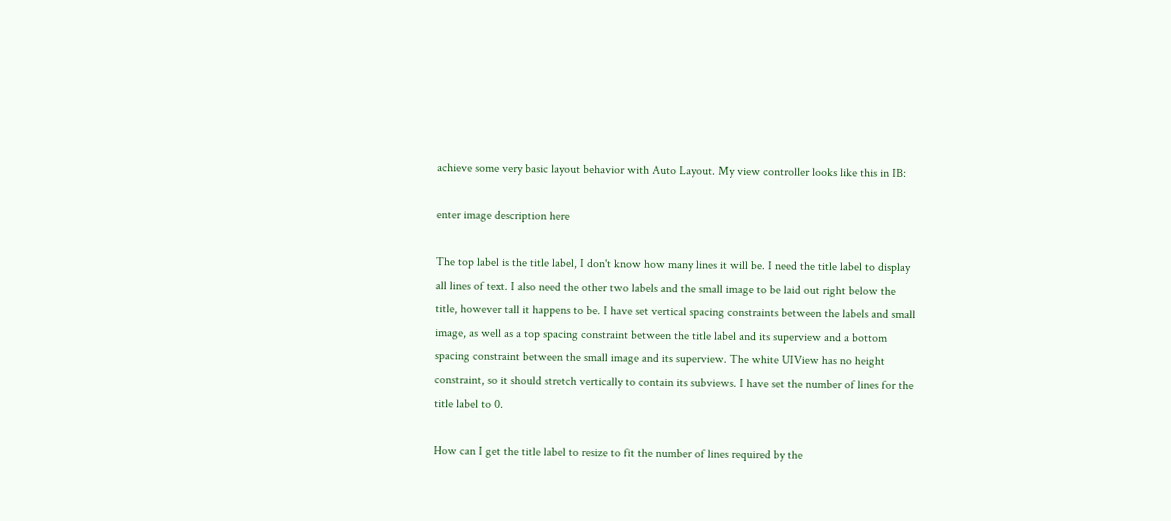achieve some very basic layout behavior with Auto Layout. My view controller looks like this in IB:

enter image description here

The top label is the title label, I don't know how many lines it will be. I need the title label to display all lines of text. I also need the other two labels and the small image to be laid out right below the title, however tall it happens to be. I have set vertical spacing constraints between the labels and small image, as well as a top spacing constraint between the title label and its superview and a bottom spacing constraint between the small image and its superview. The white UIView has no height constraint, so it should stretch vertically to contain its subviews. I have set the number of lines for the title label to 0.

How can I get the title label to resize to fit the number of lines required by the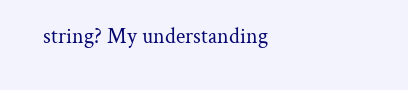string? My understanding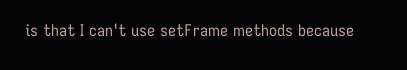is that I can't use setFrame methods because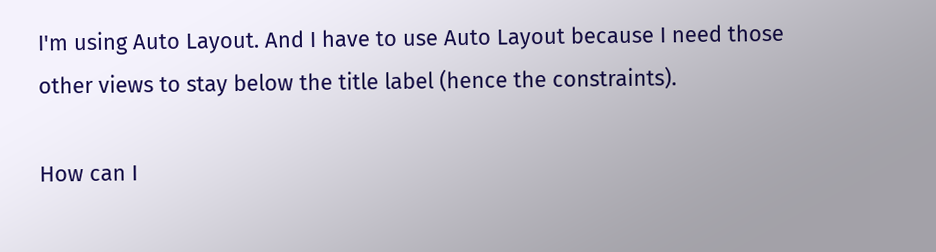I'm using Auto Layout. And I have to use Auto Layout because I need those other views to stay below the title label (hence the constraints).

How can I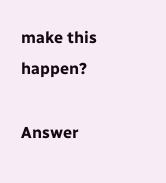make this happen?

Answer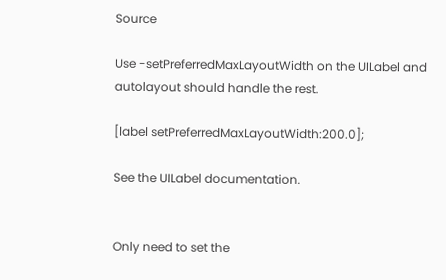Source

Use -setPreferredMaxLayoutWidth on the UILabel and autolayout should handle the rest.

[label setPreferredMaxLayoutWidth:200.0];

See the UILabel documentation.


Only need to set the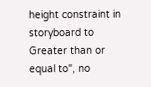height constraint in storyboard to Greater than or equal to", no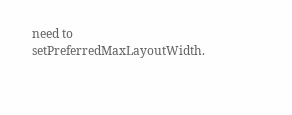need to setPreferredMaxLayoutWidth.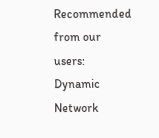Recommended from our users: Dynamic Network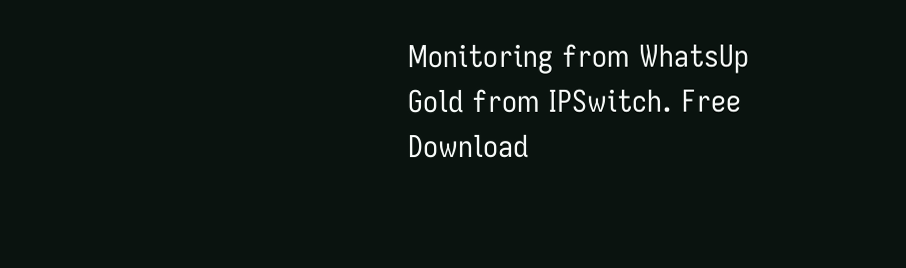Monitoring from WhatsUp Gold from IPSwitch. Free Download